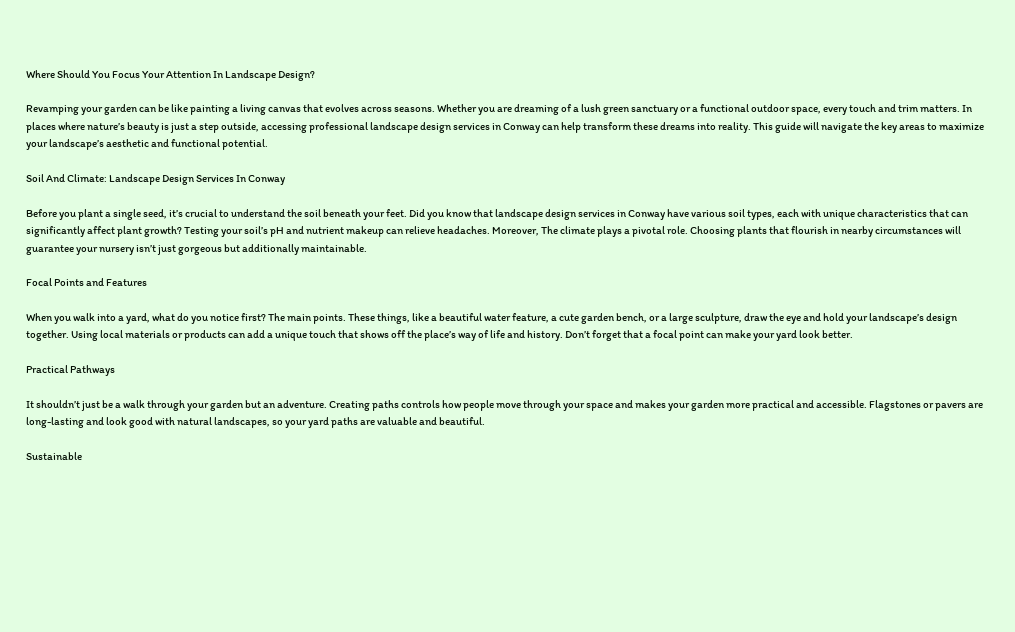Where Should You Focus Your Attention In Landscape Design?

Revamping your garden can be like painting a living canvas that evolves across seasons. Whether you are dreaming of a lush green sanctuary or a functional outdoor space, every touch and trim matters. In places where nature’s beauty is just a step outside, accessing professional landscape design services in Conway can help transform these dreams into reality. This guide will navigate the key areas to maximize your landscape’s aesthetic and functional potential.

Soil And Climate: Landscape Design Services In Conway

Before you plant a single seed, it’s crucial to understand the soil beneath your feet. Did you know that landscape design services in Conway have various soil types, each with unique characteristics that can significantly affect plant growth? Testing your soil’s pH and nutrient makeup can relieve headaches. Moreover, The climate plays a pivotal role. Choosing plants that flourish in nearby circumstances will guarantee your nursery isn’t just gorgeous but additionally maintainable.

Focal Points and Features

When you walk into a yard, what do you notice first? The main points. These things, like a beautiful water feature, a cute garden bench, or a large sculpture, draw the eye and hold your landscape’s design together. Using local materials or products can add a unique touch that shows off the place’s way of life and history. Don’t forget that a focal point can make your yard look better.

Practical Pathways

It shouldn’t just be a walk through your garden but an adventure. Creating paths controls how people move through your space and makes your garden more practical and accessible. Flagstones or pavers are long-lasting and look good with natural landscapes, so your yard paths are valuable and beautiful.

Sustainable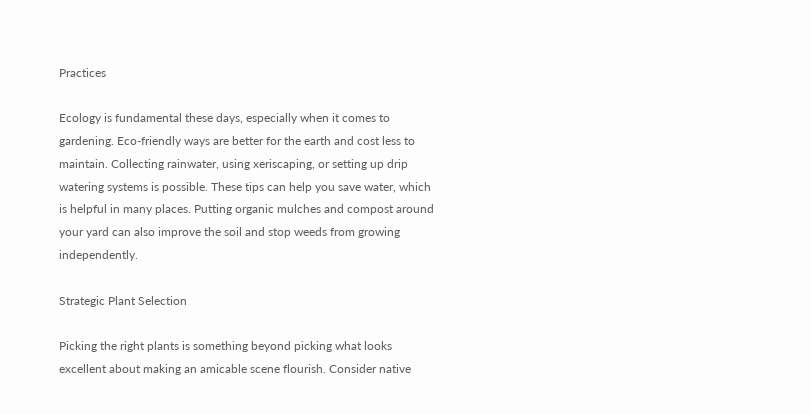Practices

Ecology is fundamental these days, especially when it comes to gardening. Eco-friendly ways are better for the earth and cost less to maintain. Collecting rainwater, using xeriscaping, or setting up drip watering systems is possible. These tips can help you save water, which is helpful in many places. Putting organic mulches and compost around your yard can also improve the soil and stop weeds from growing independently.

Strategic Plant Selection

Picking the right plants is something beyond picking what looks excellent about making an amicable scene flourish. Consider native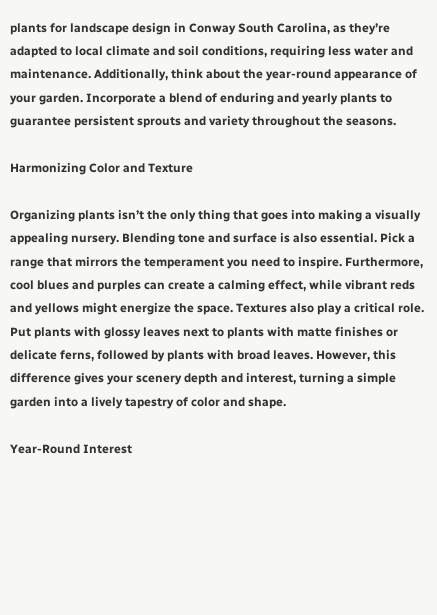plants for landscape design in Conway South Carolina, as they’re adapted to local climate and soil conditions, requiring less water and maintenance. Additionally, think about the year-round appearance of your garden. Incorporate a blend of enduring and yearly plants to guarantee persistent sprouts and variety throughout the seasons.

Harmonizing Color and Texture

Organizing plants isn’t the only thing that goes into making a visually appealing nursery. Blending tone and surface is also essential. Pick a range that mirrors the temperament you need to inspire. Furthermore, cool blues and purples can create a calming effect, while vibrant reds and yellows might energize the space. Textures also play a critical role. Put plants with glossy leaves next to plants with matte finishes or delicate ferns, followed by plants with broad leaves. However, this difference gives your scenery depth and interest, turning a simple garden into a lively tapestry of color and shape.

Year-Round Interest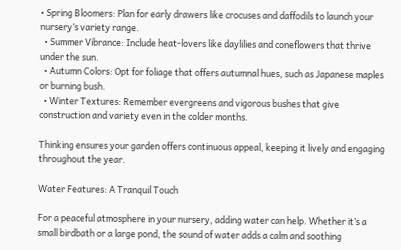• Spring Bloomers: Plan for early drawers like crocuses and daffodils to launch your nursery’s variety range.
  • Summer Vibrance: Include heat-lovers like daylilies and coneflowers that thrive under the sun.
  • Autumn Colors: Opt for foliage that offers autumnal hues, such as Japanese maples or burning bush.
  • Winter Textures: Remember evergreens and vigorous bushes that give construction and variety even in the colder months.

Thinking ensures your garden offers continuous appeal, keeping it lively and engaging throughout the year.

Water Features: A Tranquil Touch

For a peaceful atmosphere in your nursery, adding water can help. Whether it’s a small birdbath or a large pond, the sound of water adds a calm and soothing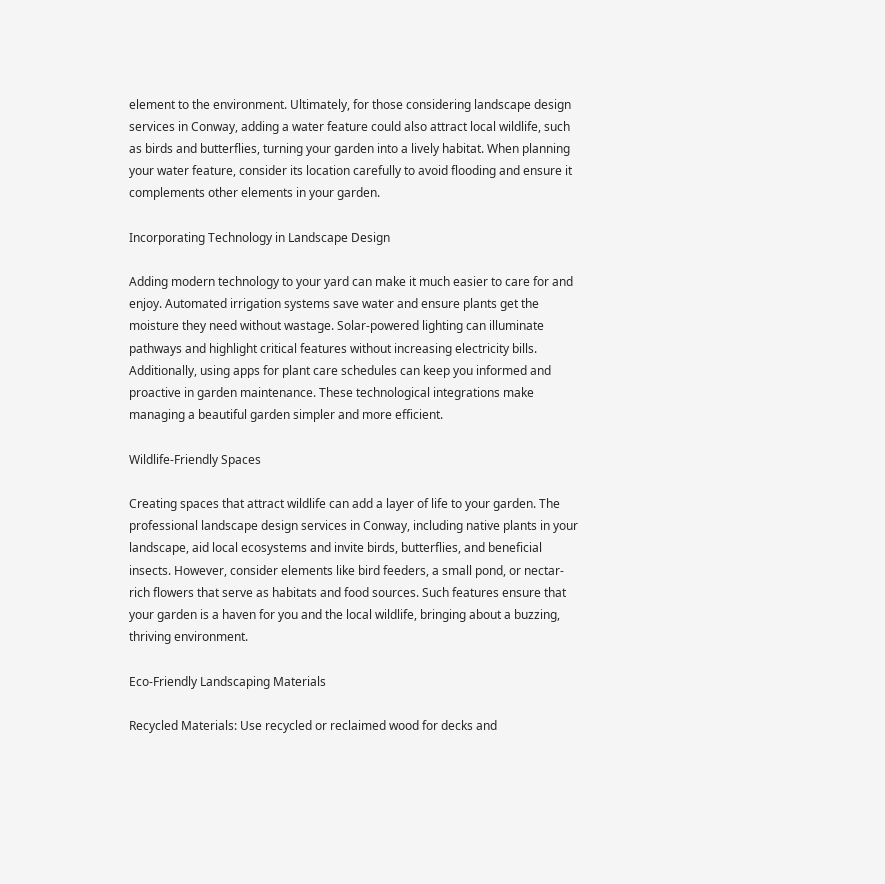element to the environment. Ultimately, for those considering landscape design services in Conway, adding a water feature could also attract local wildlife, such as birds and butterflies, turning your garden into a lively habitat. When planning your water feature, consider its location carefully to avoid flooding and ensure it complements other elements in your garden.

Incorporating Technology in Landscape Design

Adding modern technology to your yard can make it much easier to care for and enjoy. Automated irrigation systems save water and ensure plants get the moisture they need without wastage. Solar-powered lighting can illuminate pathways and highlight critical features without increasing electricity bills. Additionally, using apps for plant care schedules can keep you informed and proactive in garden maintenance. These technological integrations make managing a beautiful garden simpler and more efficient.

Wildlife-Friendly Spaces

Creating spaces that attract wildlife can add a layer of life to your garden. The professional landscape design services in Conway, including native plants in your landscape, aid local ecosystems and invite birds, butterflies, and beneficial insects. However, consider elements like bird feeders, a small pond, or nectar-rich flowers that serve as habitats and food sources. Such features ensure that your garden is a haven for you and the local wildlife, bringing about a buzzing, thriving environment.

Eco-Friendly Landscaping Materials

Recycled Materials: Use recycled or reclaimed wood for decks and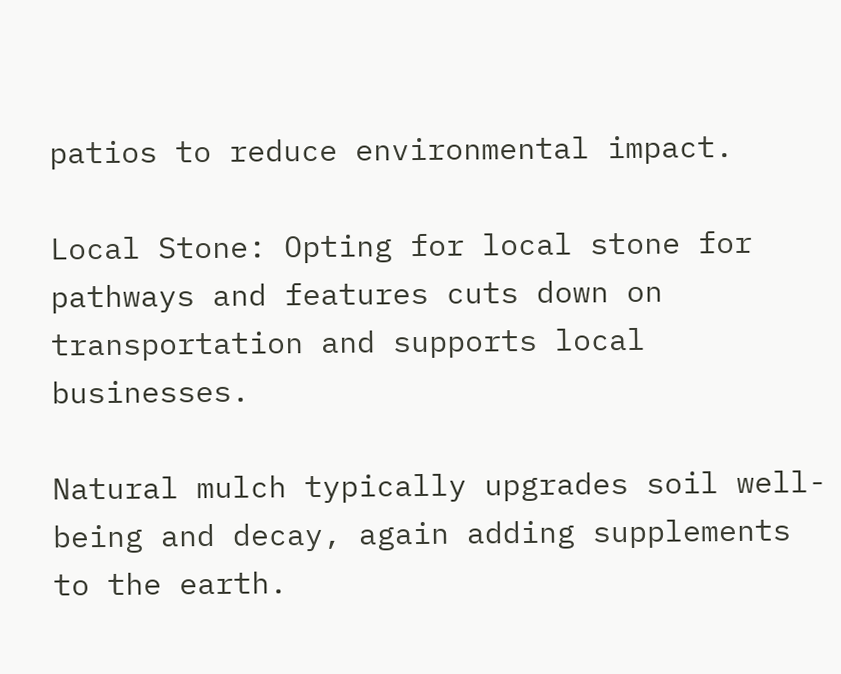patios to reduce environmental impact.

Local Stone: Opting for local stone for pathways and features cuts down on transportation and supports local businesses.

Natural mulch typically upgrades soil well-being and decay, again adding supplements to the earth.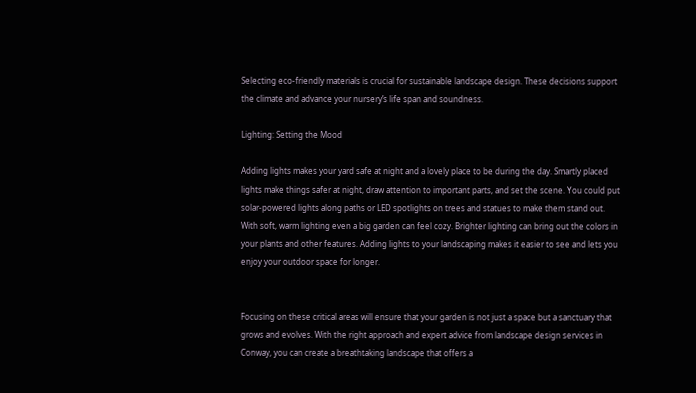Selecting eco-friendly materials is crucial for sustainable landscape design. These decisions support the climate and advance your nursery’s life span and soundness.

Lighting: Setting the Mood

Adding lights makes your yard safe at night and a lovely place to be during the day. Smartly placed lights make things safer at night, draw attention to important parts, and set the scene. You could put solar-powered lights along paths or LED spotlights on trees and statues to make them stand out. With soft, warm lighting even a big garden can feel cozy. Brighter lighting can bring out the colors in your plants and other features. Adding lights to your landscaping makes it easier to see and lets you enjoy your outdoor space for longer.


Focusing on these critical areas will ensure that your garden is not just a space but a sanctuary that grows and evolves. With the right approach and expert advice from landscape design services in Conway, you can create a breathtaking landscape that offers a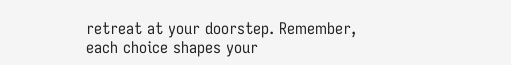retreat at your doorstep. Remember, each choice shapes your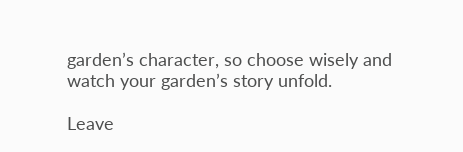garden’s character, so choose wisely and watch your garden’s story unfold.

Leave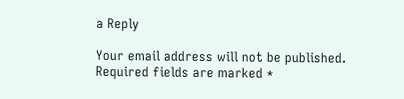a Reply

Your email address will not be published. Required fields are marked *